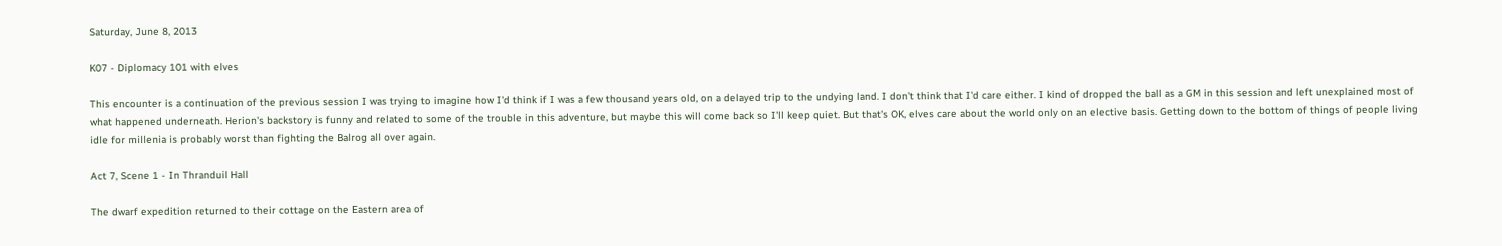Saturday, June 8, 2013

K07 - Diplomacy 101 with elves

This encounter is a continuation of the previous session I was trying to imagine how I'd think if I was a few thousand years old, on a delayed trip to the undying land. I don't think that I'd care either. I kind of dropped the ball as a GM in this session and left unexplained most of what happened underneath. Herion's backstory is funny and related to some of the trouble in this adventure, but maybe this will come back so I'll keep quiet. But that's OK, elves care about the world only on an elective basis. Getting down to the bottom of things of people living idle for millenia is probably worst than fighting the Balrog all over again.

Act 7, Scene 1 - In Thranduil Hall

The dwarf expedition returned to their cottage on the Eastern area of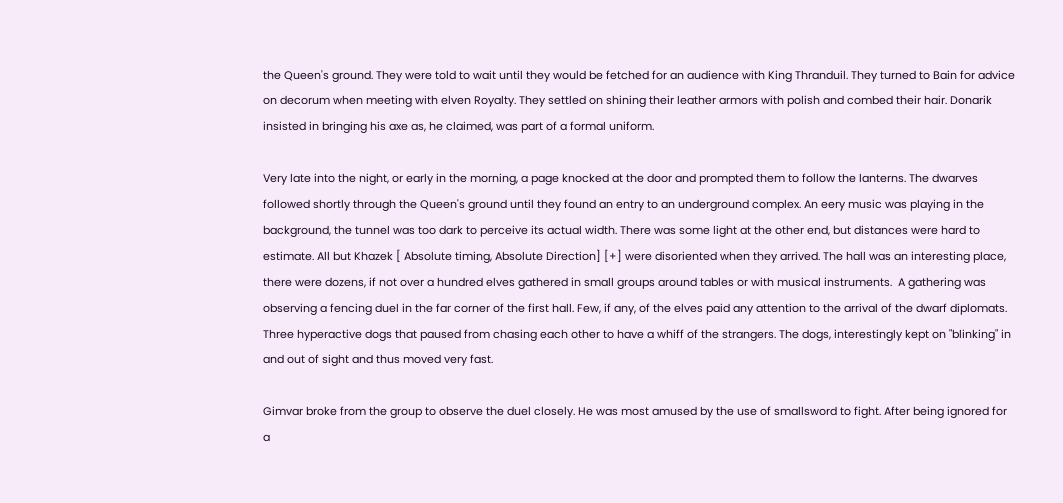the Queen's ground. They were told to wait until they would be fetched for an audience with King Thranduil. They turned to Bain for advice on decorum when meeting with elven Royalty. They settled on shining their leather armors with polish and combed their hair. Donarik insisted in bringing his axe as, he claimed, was part of a formal uniform.

Very late into the night, or early in the morning, a page knocked at the door and prompted them to follow the lanterns. The dwarves followed shortly through the Queen's ground until they found an entry to an underground complex. An eery music was playing in the background, the tunnel was too dark to perceive its actual width. There was some light at the other end, but distances were hard to estimate. All but Khazek [ Absolute timing, Absolute Direction] [+] were disoriented when they arrived. The hall was an interesting place, there were dozens, if not over a hundred elves gathered in small groups around tables or with musical instruments.  A gathering was observing a fencing duel in the far corner of the first hall. Few, if any, of the elves paid any attention to the arrival of the dwarf diplomats. Three hyperactive dogs that paused from chasing each other to have a whiff of the strangers. The dogs, interestingly kept on "blinking" in and out of sight and thus moved very fast.

Gimvar broke from the group to observe the duel closely. He was most amused by the use of smallsword to fight. After being ignored for a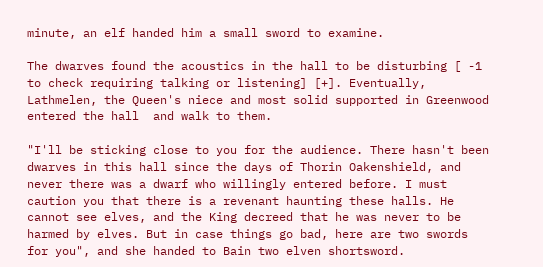minute, an elf handed him a small sword to examine.

The dwarves found the acoustics in the hall to be disturbing [ -1 to check requiring talking or listening] [+]. Eventually, Lathmelen, the Queen's niece and most solid supported in Greenwood entered the hall  and walk to them.

"I'll be sticking close to you for the audience. There hasn't been dwarves in this hall since the days of Thorin Oakenshield, and never there was a dwarf who willingly entered before. I must caution you that there is a revenant haunting these halls. He cannot see elves, and the King decreed that he was never to be harmed by elves. But in case things go bad, here are two swords for you", and she handed to Bain two elven shortsword.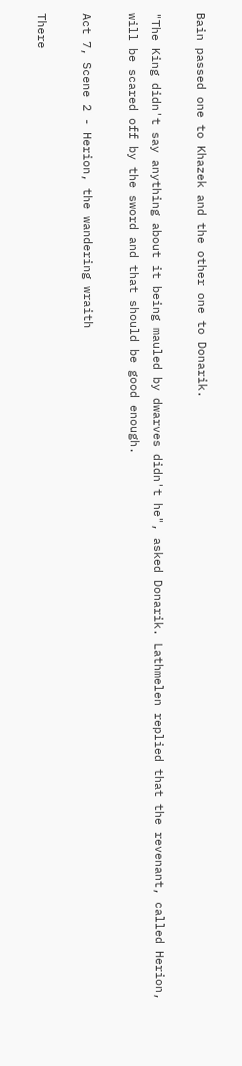Bain passed one to Khazek and the other one to Donarik.

"The King didn't say anything about it being mauled by dwarves didn't he", asked Donarik. Lathmelen replied that the revenant, called Herion, will be scared off by the sword and that should be good enough.

Act 7, Scene 2 - Herion, the wandering wraith

There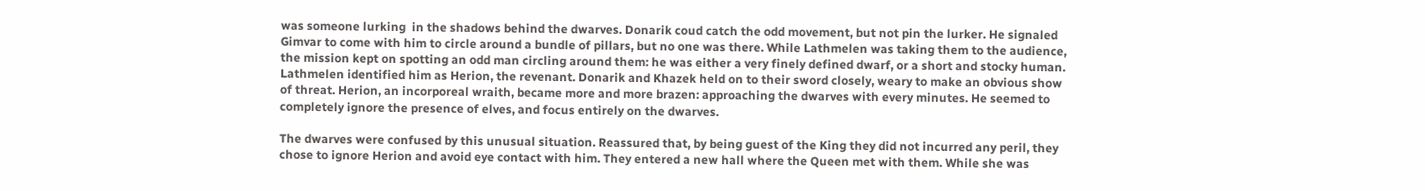was someone lurking  in the shadows behind the dwarves. Donarik coud catch the odd movement, but not pin the lurker. He signaled Gimvar to come with him to circle around a bundle of pillars, but no one was there. While Lathmelen was taking them to the audience, the mission kept on spotting an odd man circling around them: he was either a very finely defined dwarf, or a short and stocky human. Lathmelen identified him as Herion, the revenant. Donarik and Khazek held on to their sword closely, weary to make an obvious show of threat. Herion, an incorporeal wraith, became more and more brazen: approaching the dwarves with every minutes. He seemed to completely ignore the presence of elves, and focus entirely on the dwarves.

The dwarves were confused by this unusual situation. Reassured that, by being guest of the King they did not incurred any peril, they chose to ignore Herion and avoid eye contact with him. They entered a new hall where the Queen met with them. While she was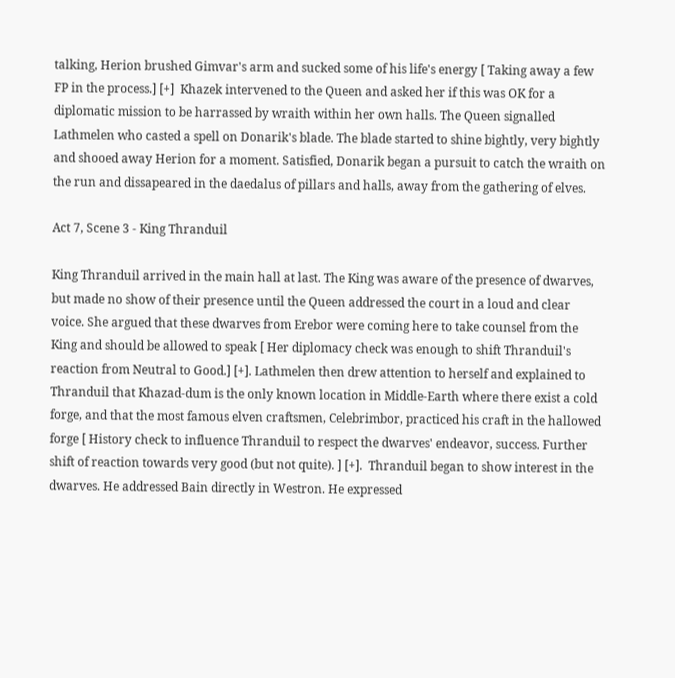talking, Herion brushed Gimvar's arm and sucked some of his life's energy [ Taking away a few FP in the process.] [+]  Khazek intervened to the Queen and asked her if this was OK for a diplomatic mission to be harrassed by wraith within her own halls. The Queen signalled Lathmelen who casted a spell on Donarik's blade. The blade started to shine bightly, very bightly and shooed away Herion for a moment. Satisfied, Donarik began a pursuit to catch the wraith on the run and dissapeared in the daedalus of pillars and halls, away from the gathering of elves.

Act 7, Scene 3 - King Thranduil

King Thranduil arrived in the main hall at last. The King was aware of the presence of dwarves, but made no show of their presence until the Queen addressed the court in a loud and clear voice. She argued that these dwarves from Erebor were coming here to take counsel from the King and should be allowed to speak [ Her diplomacy check was enough to shift Thranduil's reaction from Neutral to Good.] [+]. Lathmelen then drew attention to herself and explained to Thranduil that Khazad-dum is the only known location in Middle-Earth where there exist a cold forge, and that the most famous elven craftsmen, Celebrimbor, practiced his craft in the hallowed forge [ History check to influence Thranduil to respect the dwarves' endeavor, success. Further shift of reaction towards very good (but not quite). ] [+].  Thranduil began to show interest in the dwarves. He addressed Bain directly in Westron. He expressed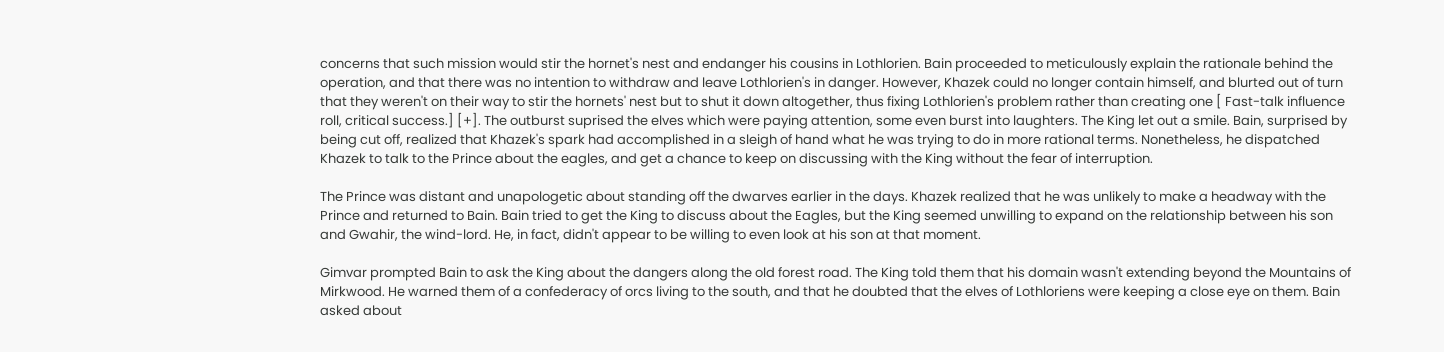concerns that such mission would stir the hornet's nest and endanger his cousins in Lothlorien. Bain proceeded to meticulously explain the rationale behind the operation, and that there was no intention to withdraw and leave Lothlorien's in danger. However, Khazek could no longer contain himself, and blurted out of turn that they weren't on their way to stir the hornets' nest but to shut it down altogether, thus fixing Lothlorien's problem rather than creating one [ Fast-talk influence roll, critical success.] [+]. The outburst suprised the elves which were paying attention, some even burst into laughters. The King let out a smile. Bain, surprised by being cut off, realized that Khazek's spark had accomplished in a sleigh of hand what he was trying to do in more rational terms. Nonetheless, he dispatched Khazek to talk to the Prince about the eagles, and get a chance to keep on discussing with the King without the fear of interruption.

The Prince was distant and unapologetic about standing off the dwarves earlier in the days. Khazek realized that he was unlikely to make a headway with the Prince and returned to Bain. Bain tried to get the King to discuss about the Eagles, but the King seemed unwilling to expand on the relationship between his son and Gwahir, the wind-lord. He, in fact, didn't appear to be willing to even look at his son at that moment.

Gimvar prompted Bain to ask the King about the dangers along the old forest road. The King told them that his domain wasn't extending beyond the Mountains of Mirkwood. He warned them of a confederacy of orcs living to the south, and that he doubted that the elves of Lothloriens were keeping a close eye on them. Bain asked about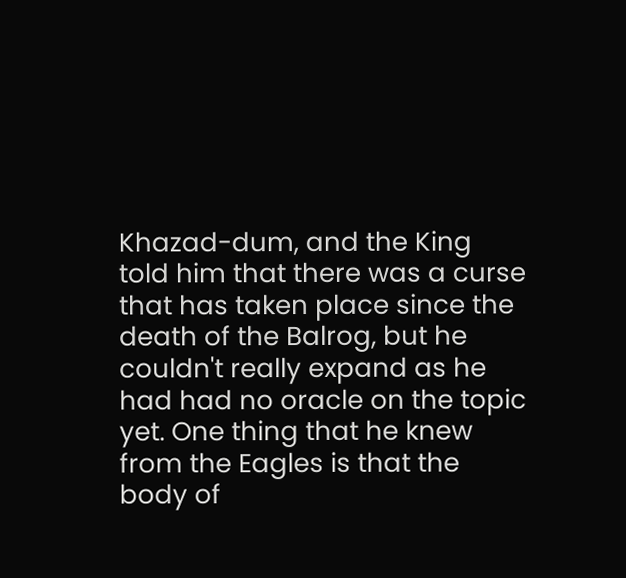Khazad-dum, and the King told him that there was a curse that has taken place since the death of the Balrog, but he couldn't really expand as he had had no oracle on the topic yet. One thing that he knew from the Eagles is that the body of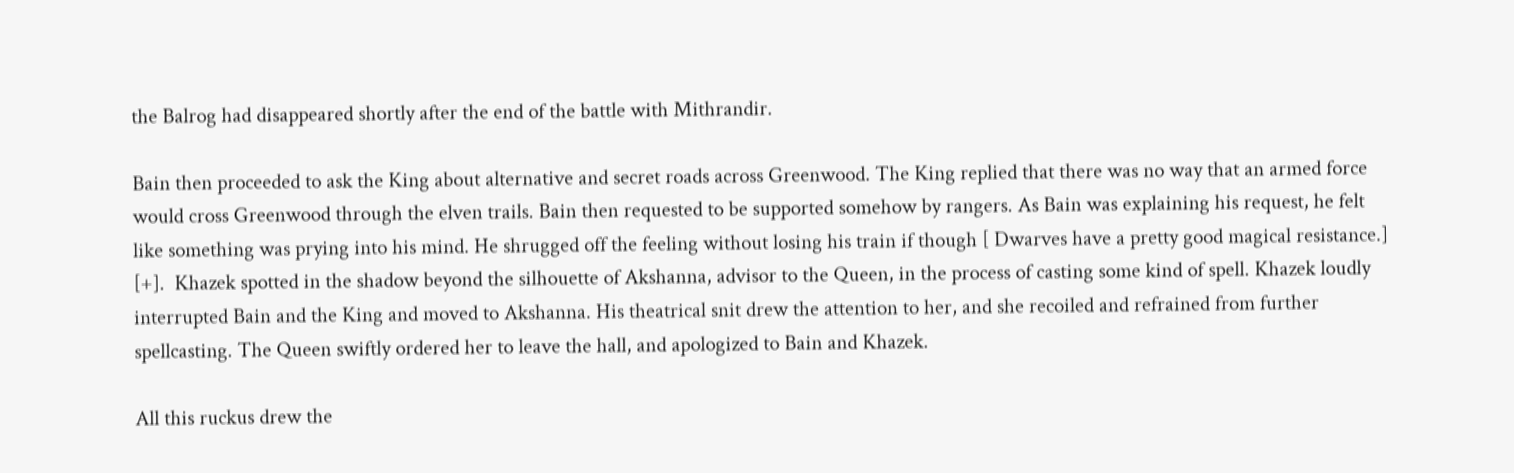the Balrog had disappeared shortly after the end of the battle with Mithrandir.

Bain then proceeded to ask the King about alternative and secret roads across Greenwood. The King replied that there was no way that an armed force would cross Greenwood through the elven trails. Bain then requested to be supported somehow by rangers. As Bain was explaining his request, he felt like something was prying into his mind. He shrugged off the feeling without losing his train if though [ Dwarves have a pretty good magical resistance.] [+].  Khazek spotted in the shadow beyond the silhouette of Akshanna, advisor to the Queen, in the process of casting some kind of spell. Khazek loudly interrupted Bain and the King and moved to Akshanna. His theatrical snit drew the attention to her, and she recoiled and refrained from further spellcasting. The Queen swiftly ordered her to leave the hall, and apologized to Bain and Khazek.

All this ruckus drew the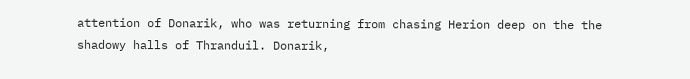attention of Donarik, who was returning from chasing Herion deep on the the shadowy halls of Thranduil. Donarik,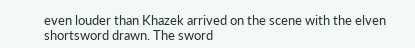even louder than Khazek arrived on the scene with the elven shortsword drawn. The sword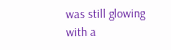was still glowing with a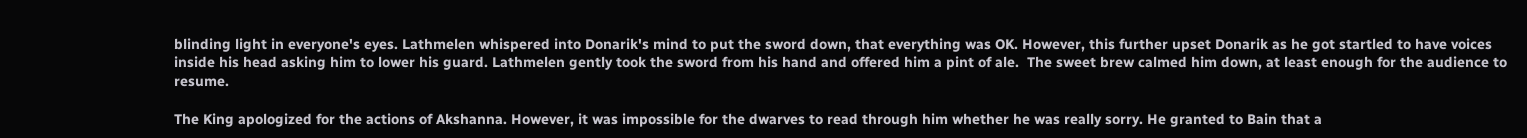blinding light in everyone's eyes. Lathmelen whispered into Donarik's mind to put the sword down, that everything was OK. However, this further upset Donarik as he got startled to have voices inside his head asking him to lower his guard. Lathmelen gently took the sword from his hand and offered him a pint of ale.  The sweet brew calmed him down, at least enough for the audience to resume.

The King apologized for the actions of Akshanna. However, it was impossible for the dwarves to read through him whether he was really sorry. He granted to Bain that a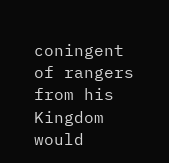coningent of rangers from his Kingdom would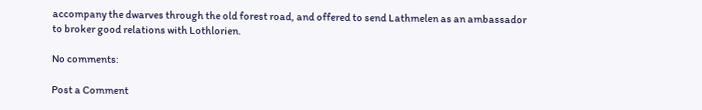accompany the dwarves through the old forest road, and offered to send Lathmelen as an ambassador to broker good relations with Lothlorien.

No comments:

Post a Comment